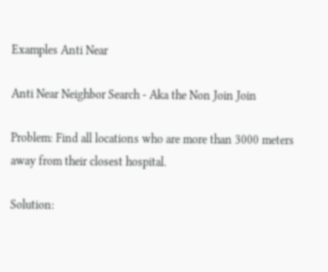Examples Anti Near

Anti Near Neighbor Search - Aka the Non Join Join

Problem: Find all locations who are more than 3000 meters away from their closest hospital.

Solution: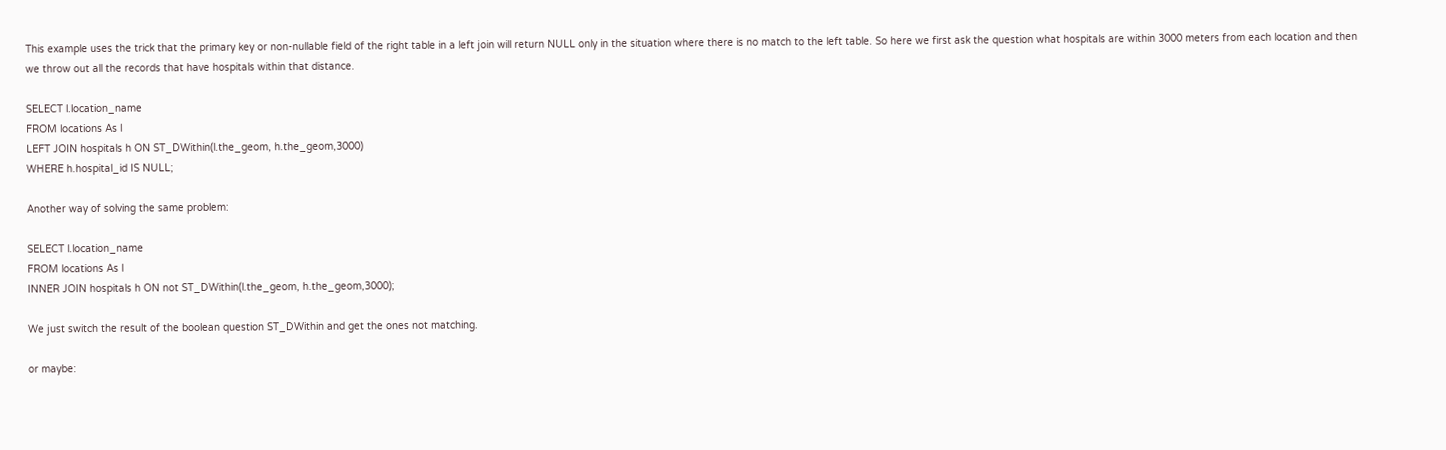This example uses the trick that the primary key or non-nullable field of the right table in a left join will return NULL only in the situation where there is no match to the left table. So here we first ask the question what hospitals are within 3000 meters from each location and then we throw out all the records that have hospitals within that distance.

SELECT l.location_name
FROM locations As l
LEFT JOIN hospitals h ON ST_DWithin(l.the_geom, h.the_geom,3000)
WHERE h.hospital_id IS NULL;

Another way of solving the same problem:

SELECT l.location_name
FROM locations As l
INNER JOIN hospitals h ON not ST_DWithin(l.the_geom, h.the_geom,3000);

We just switch the result of the boolean question ST_DWithin and get the ones not matching.

or maybe: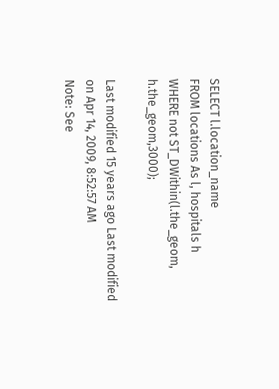SELECT l.location_name
FROM locations As l, hospitals h
WHERE not ST_DWithin(l.the_geom, h.the_geom,3000);

Last modified 15 years ago Last modified on Apr 14, 2009, 8:52:57 AM
Note: See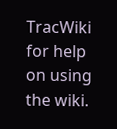TracWiki for help on using the wiki.